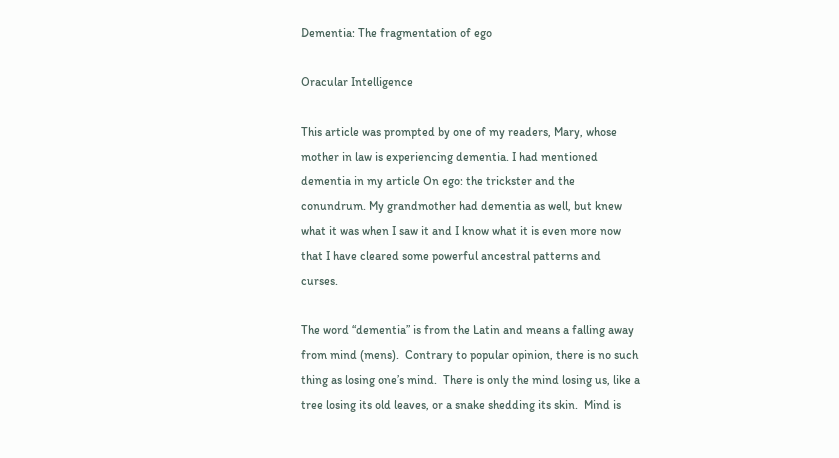Dementia: The fragmentation of ego

Oracular Intelligence

This article was prompted by one of my readers, Mary, whose mother in law is experiencing dementia. I had mentioned dementia in my article On ego: the trickster and the conundrum. My grandmother had dementia as well, but knew what it was when I saw it and I know what it is even more now that I have cleared some powerful ancestral patterns and curses.

The word “dementia” is from the Latin and means a falling away from mind (mens).  Contrary to popular opinion, there is no such thing as losing one’s mind.  There is only the mind losing us, like a tree losing its old leaves, or a snake shedding its skin.  Mind is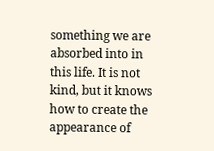something we are absorbed into in this life. It is not kind, but it knows how to create the appearance of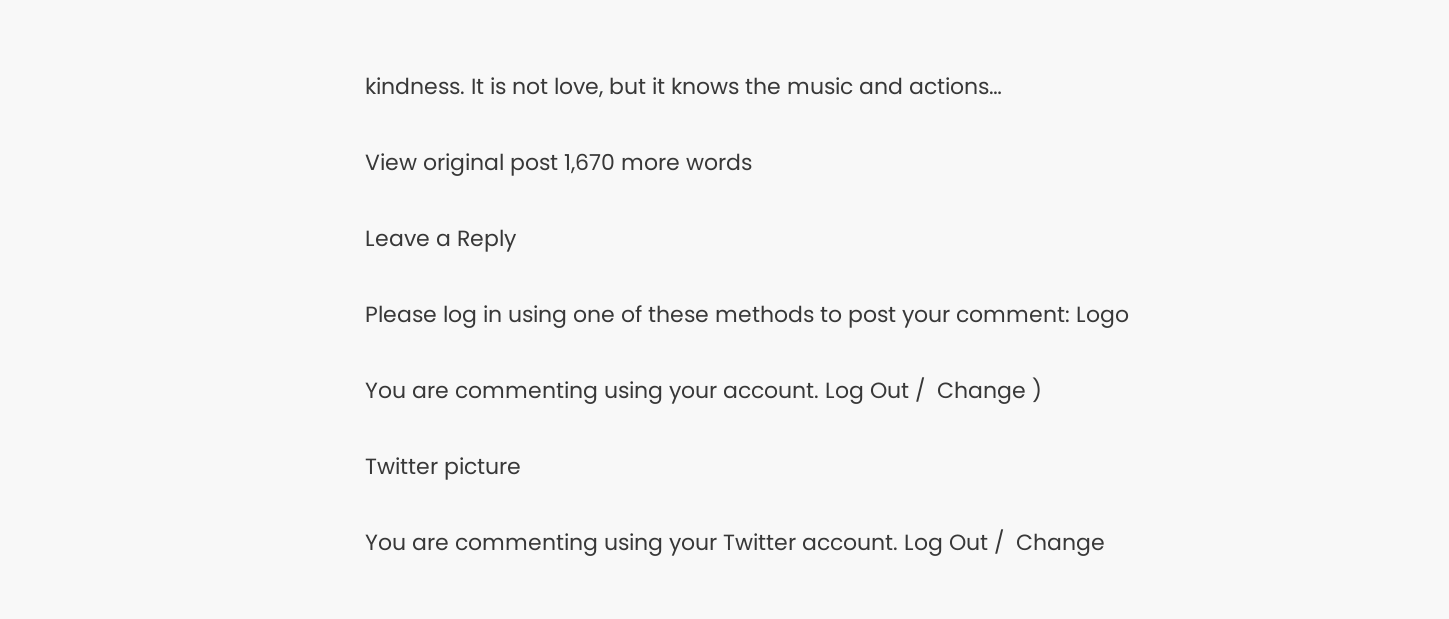kindness. It is not love, but it knows the music and actions…

View original post 1,670 more words

Leave a Reply

Please log in using one of these methods to post your comment: Logo

You are commenting using your account. Log Out /  Change )

Twitter picture

You are commenting using your Twitter account. Log Out /  Change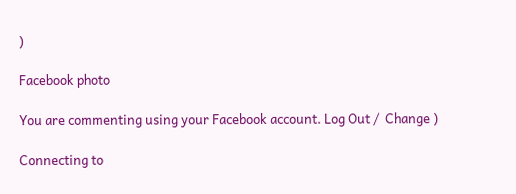)

Facebook photo

You are commenting using your Facebook account. Log Out /  Change )

Connecting to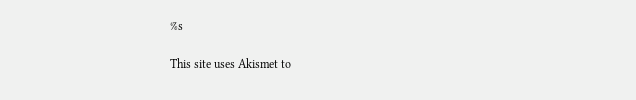%s

This site uses Akismet to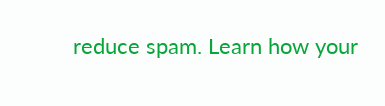reduce spam. Learn how your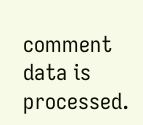comment data is processed.